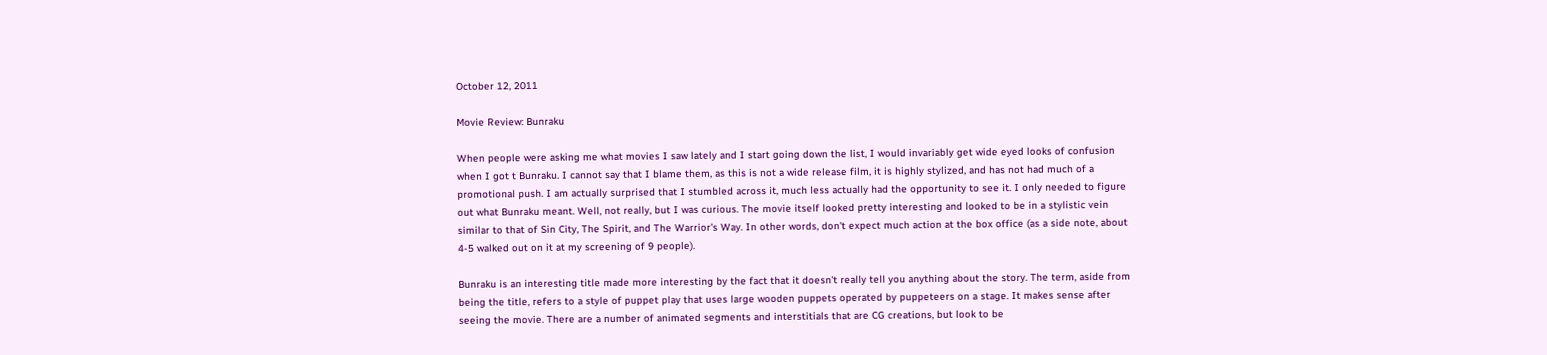October 12, 2011

Movie Review: Bunraku

When people were asking me what movies I saw lately and I start going down the list, I would invariably get wide eyed looks of confusion when I got t Bunraku. I cannot say that I blame them, as this is not a wide release film, it is highly stylized, and has not had much of a promotional push. I am actually surprised that I stumbled across it, much less actually had the opportunity to see it. I only needed to figure out what Bunraku meant. Well, not really, but I was curious. The movie itself looked pretty interesting and looked to be in a stylistic vein similar to that of Sin City, The Spirit, and The Warrior's Way. In other words, don't expect much action at the box office (as a side note, about 4-5 walked out on it at my screening of 9 people).

Bunraku is an interesting title made more interesting by the fact that it doesn't really tell you anything about the story. The term, aside from being the title, refers to a style of puppet play that uses large wooden puppets operated by puppeteers on a stage. It makes sense after seeing the movie. There are a number of animated segments and interstitials that are CG creations, but look to be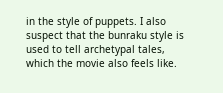in the style of puppets. I also suspect that the bunraku style is used to tell archetypal tales, which the movie also feels like.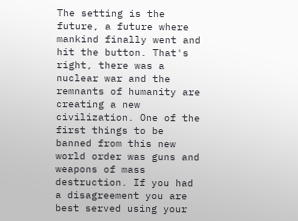The setting is the future, a future where mankind finally went and hit the button. That's right, there was a nuclear war and the remnants of humanity are creating a new civilization. One of the first things to be banned from this new world order was guns and weapons of mass destruction. If you had a disagreement you are best served using your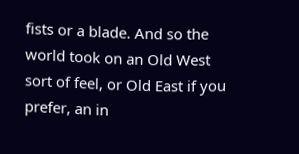fists or a blade. And so the world took on an Old West sort of feel, or Old East if you prefer, an in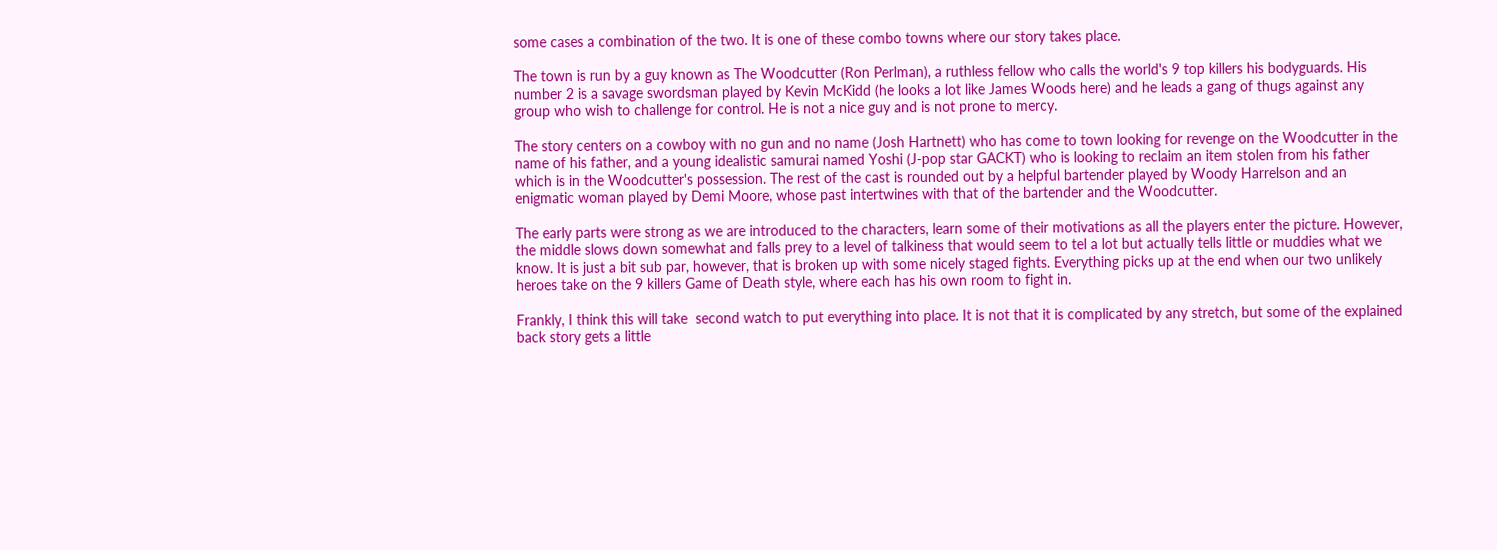some cases a combination of the two. It is one of these combo towns where our story takes place.

The town is run by a guy known as The Woodcutter (Ron Perlman), a ruthless fellow who calls the world's 9 top killers his bodyguards. His number 2 is a savage swordsman played by Kevin McKidd (he looks a lot like James Woods here) and he leads a gang of thugs against any group who wish to challenge for control. He is not a nice guy and is not prone to mercy.

The story centers on a cowboy with no gun and no name (Josh Hartnett) who has come to town looking for revenge on the Woodcutter in the name of his father, and a young idealistic samurai named Yoshi (J-pop star GACKT) who is looking to reclaim an item stolen from his father which is in the Woodcutter's possession. The rest of the cast is rounded out by a helpful bartender played by Woody Harrelson and an enigmatic woman played by Demi Moore, whose past intertwines with that of the bartender and the Woodcutter.

The early parts were strong as we are introduced to the characters, learn some of their motivations as all the players enter the picture. However, the middle slows down somewhat and falls prey to a level of talkiness that would seem to tel a lot but actually tells little or muddies what we know. It is just a bit sub par, however, that is broken up with some nicely staged fights. Everything picks up at the end when our two unlikely heroes take on the 9 killers Game of Death style, where each has his own room to fight in.

Frankly, I think this will take  second watch to put everything into place. It is not that it is complicated by any stretch, but some of the explained back story gets a little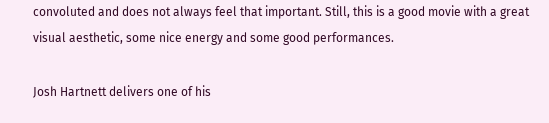convoluted and does not always feel that important. Still, this is a good movie with a great visual aesthetic, some nice energy and some good performances.

Josh Hartnett delivers one of his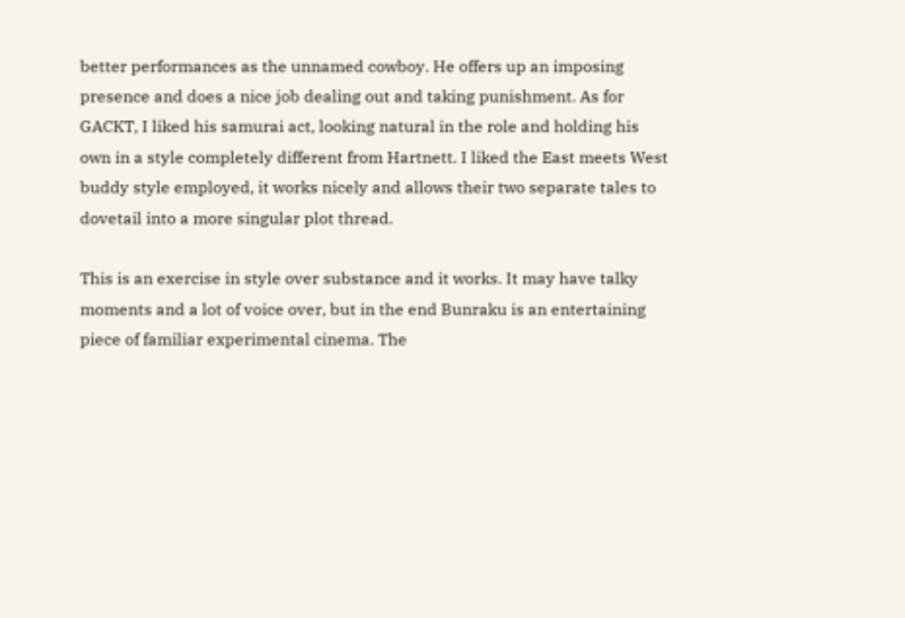better performances as the unnamed cowboy. He offers up an imposing presence and does a nice job dealing out and taking punishment. As for GACKT, I liked his samurai act, looking natural in the role and holding his own in a style completely different from Hartnett. I liked the East meets West buddy style employed, it works nicely and allows their two separate tales to dovetail into a more singular plot thread.

This is an exercise in style over substance and it works. It may have talky moments and a lot of voice over, but in the end Bunraku is an entertaining piece of familiar experimental cinema. The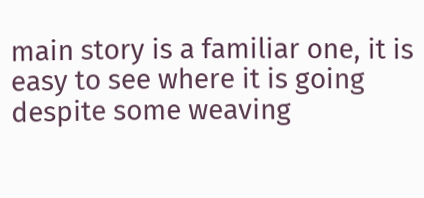main story is a familiar one, it is easy to see where it is going despite some weaving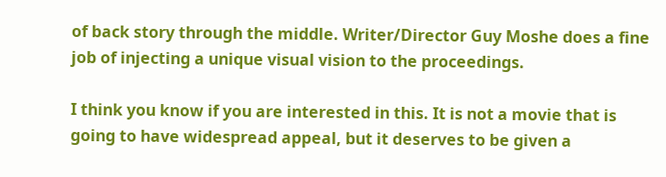of back story through the middle. Writer/Director Guy Moshe does a fine job of injecting a unique visual vision to the proceedings.

I think you know if you are interested in this. It is not a movie that is going to have widespread appeal, but it deserves to be given a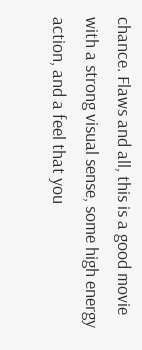chance. Flaws and all, this is a good movie with a strong visual sense, some high energy action, and a feel that you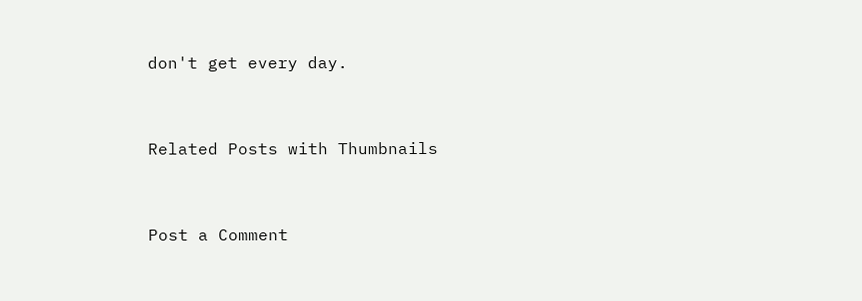don't get every day.


Related Posts with Thumbnails


Post a Comment